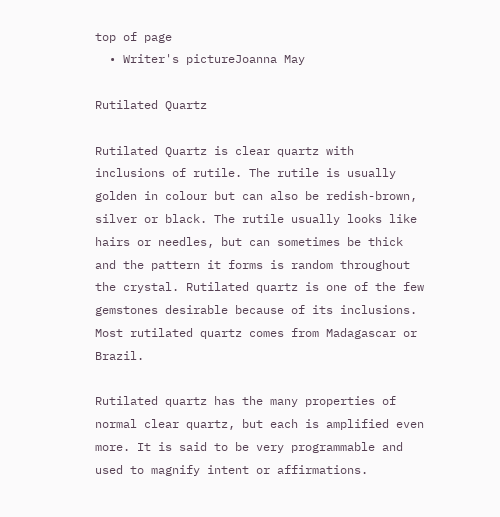top of page
  • Writer's pictureJoanna May

Rutilated Quartz

Rutilated Quartz is clear quartz with inclusions of rutile. The rutile is usually golden in colour but can also be redish-brown, silver or black. The rutile usually looks like hairs or needles, but can sometimes be thick and the pattern it forms is random throughout the crystal. Rutilated quartz is one of the few gemstones desirable because of its inclusions. Most rutilated quartz comes from Madagascar or Brazil.

Rutilated quartz has the many properties of normal clear quartz, but each is amplified even more. It is said to be very programmable and used to magnify intent or affirmations.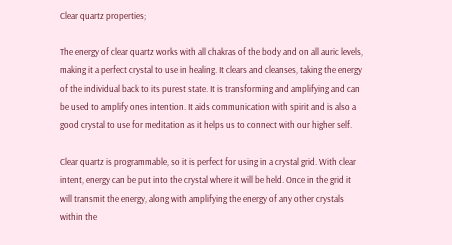Clear quartz properties;

The energy of clear quartz works with all chakras of the body and on all auric levels, making it a perfect crystal to use in healing. It clears and cleanses, taking the energy of the individual back to its purest state. It is transforming and amplifying and can be used to amplify ones intention. It aids communication with spirit and is also a good crystal to use for meditation as it helps us to connect with our higher self.

Clear quartz is programmable, so it is perfect for using in a crystal grid. With clear intent, energy can be put into the crystal where it will be held. Once in the grid it will transmit the energy, along with amplifying the energy of any other crystals within the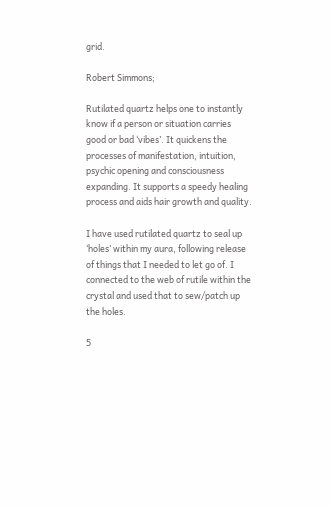grid.

Robert Simmons;

Rutilated quartz helps one to instantly know if a person or situation carries good or bad ‘vibes’. It quickens the processes of manifestation, intuition, psychic opening and consciousness expanding. It supports a speedy healing process and aids hair growth and quality.

I have used rutilated quartz to seal up ‘holes’ within my aura, following release of things that I needed to let go of. I connected to the web of rutile within the crystal and used that to sew/patch up the holes.

5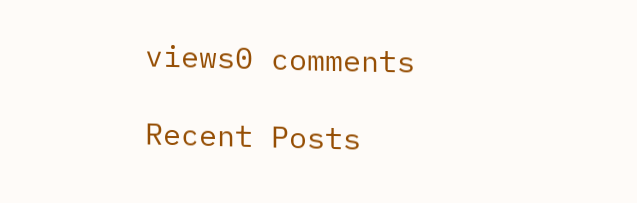views0 comments

Recent Posts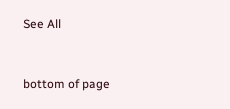See All


bottom of page